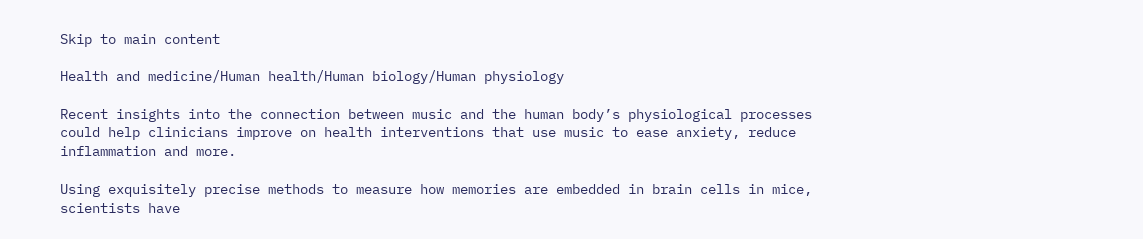Skip to main content

Health and medicine/Human health/Human biology/Human physiology

Recent insights into the connection between music and the human body’s physiological processes could help clinicians improve on health interventions that use music to ease anxiety, reduce inflammation and more.

Using exquisitely precise methods to measure how memories are embedded in brain cells in mice, scientists have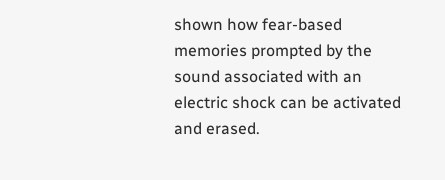shown how fear-based memories prompted by the sound associated with an electric shock can be activated and erased.